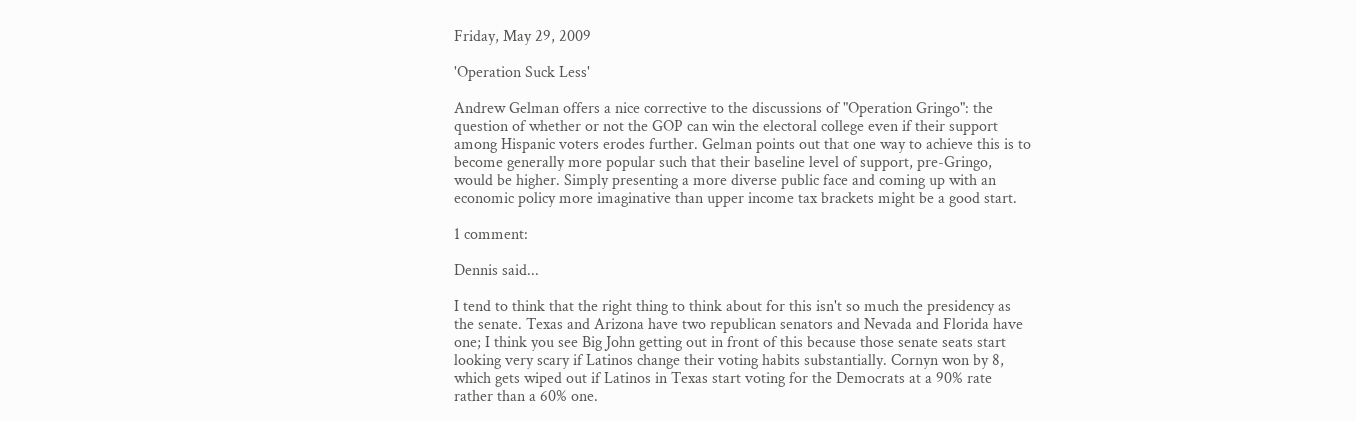Friday, May 29, 2009

'Operation Suck Less'

Andrew Gelman offers a nice corrective to the discussions of "Operation Gringo": the question of whether or not the GOP can win the electoral college even if their support among Hispanic voters erodes further. Gelman points out that one way to achieve this is to become generally more popular such that their baseline level of support, pre-Gringo, would be higher. Simply presenting a more diverse public face and coming up with an economic policy more imaginative than upper income tax brackets might be a good start.

1 comment:

Dennis said...

I tend to think that the right thing to think about for this isn't so much the presidency as the senate. Texas and Arizona have two republican senators and Nevada and Florida have one; I think you see Big John getting out in front of this because those senate seats start looking very scary if Latinos change their voting habits substantially. Cornyn won by 8, which gets wiped out if Latinos in Texas start voting for the Democrats at a 90% rate rather than a 60% one.